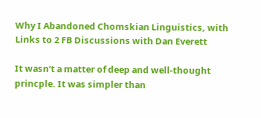Why I Abandoned Chomskian Linguistics, with Links to 2 FB Discussions with Dan Everett

It wasn’t a matter of deep and well-thought princple. It was simpler than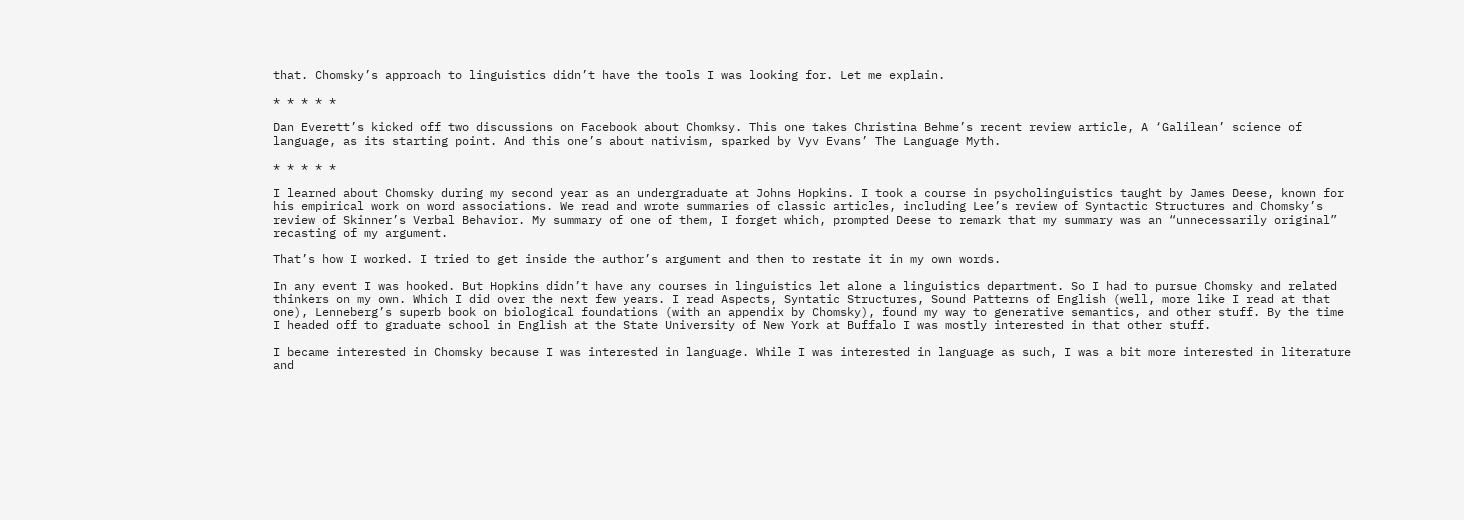that. Chomsky’s approach to linguistics didn’t have the tools I was looking for. Let me explain.

* * * * *

Dan Everett’s kicked off two discussions on Facebook about Chomksy. This one takes Christina Behme’s recent review article, A ‘Galilean’ science of language, as its starting point. And this one’s about nativism, sparked by Vyv Evans’ The Language Myth.

* * * * *

I learned about Chomsky during my second year as an undergraduate at Johns Hopkins. I took a course in psycholinguistics taught by James Deese, known for his empirical work on word associations. We read and wrote summaries of classic articles, including Lee’s review of Syntactic Structures and Chomsky’s review of Skinner’s Verbal Behavior. My summary of one of them, I forget which, prompted Deese to remark that my summary was an “unnecessarily original” recasting of my argument.

That’s how I worked. I tried to get inside the author’s argument and then to restate it in my own words.

In any event I was hooked. But Hopkins didn’t have any courses in linguistics let alone a linguistics department. So I had to pursue Chomsky and related thinkers on my own. Which I did over the next few years. I read Aspects, Syntatic Structures, Sound Patterns of English (well, more like I read at that one), Lenneberg’s superb book on biological foundations (with an appendix by Chomsky), found my way to generative semantics, and other stuff. By the time I headed off to graduate school in English at the State University of New York at Buffalo I was mostly interested in that other stuff.

I became interested in Chomsky because I was interested in language. While I was interested in language as such, I was a bit more interested in literature and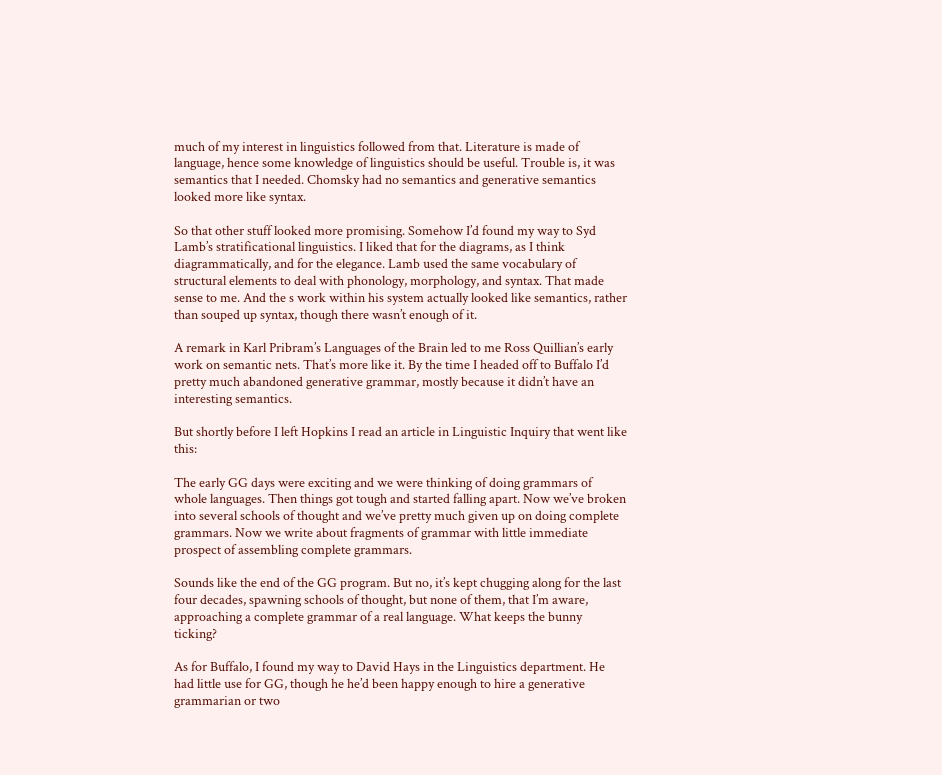much of my interest in linguistics followed from that. Literature is made of language, hence some knowledge of linguistics should be useful. Trouble is, it was semantics that I needed. Chomsky had no semantics and generative semantics looked more like syntax.

So that other stuff looked more promising. Somehow I’d found my way to Syd Lamb’s stratificational linguistics. I liked that for the diagrams, as I think diagrammatically, and for the elegance. Lamb used the same vocabulary of structural elements to deal with phonology, morphology, and syntax. That made sense to me. And the s work within his system actually looked like semantics, rather than souped up syntax, though there wasn’t enough of it.

A remark in Karl Pribram’s Languages of the Brain led to me Ross Quillian’s early work on semantic nets. That’s more like it. By the time I headed off to Buffalo I’d pretty much abandoned generative grammar, mostly because it didn’t have an interesting semantics.

But shortly before I left Hopkins I read an article in Linguistic Inquiry that went like this:

The early GG days were exciting and we were thinking of doing grammars of whole languages. Then things got tough and started falling apart. Now we’ve broken into several schools of thought and we’ve pretty much given up on doing complete grammars. Now we write about fragments of grammar with little immediate prospect of assembling complete grammars.

Sounds like the end of the GG program. But no, it’s kept chugging along for the last four decades, spawning schools of thought, but none of them, that I’m aware, approaching a complete grammar of a real language. What keeps the bunny ticking?

As for Buffalo, I found my way to David Hays in the Linguistics department. He had little use for GG, though he he’d been happy enough to hire a generative grammarian or two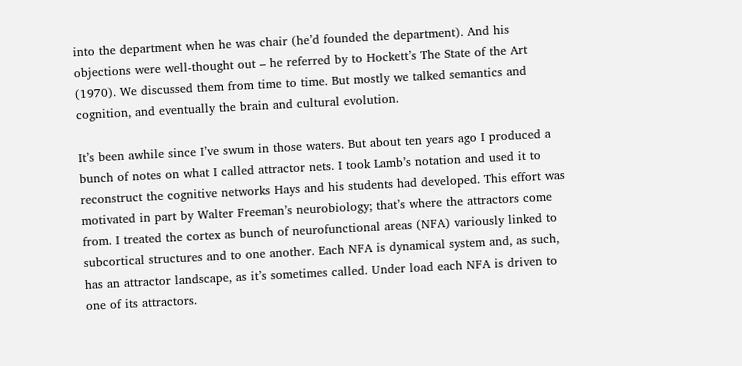into the department when he was chair (he’d founded the department). And his objections were well-thought out – he referred by to Hockett’s The State of the Art (1970). We discussed them from time to time. But mostly we talked semantics and cognition, and eventually the brain and cultural evolution.

It’s been awhile since I’ve swum in those waters. But about ten years ago I produced a bunch of notes on what I called attractor nets. I took Lamb’s notation and used it to reconstruct the cognitive networks Hays and his students had developed. This effort was motivated in part by Walter Freeman’s neurobiology; that’s where the attractors come from. I treated the cortex as bunch of neurofunctional areas (NFA) variously linked to subcortical structures and to one another. Each NFA is dynamical system and, as such, has an attractor landscape, as it’s sometimes called. Under load each NFA is driven to one of its attractors.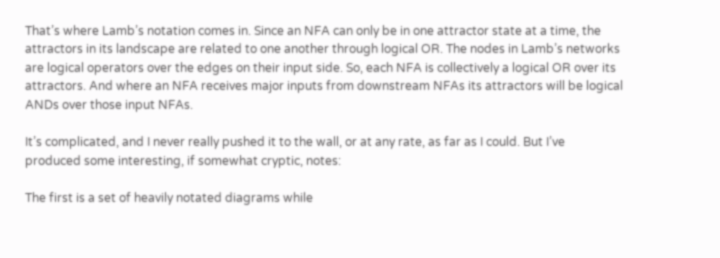That’s where Lamb’s notation comes in. Since an NFA can only be in one attractor state at a time, the attractors in its landscape are related to one another through logical OR. The nodes in Lamb’s networks are logical operators over the edges on their input side. So, each NFA is collectively a logical OR over its attractors. And where an NFA receives major inputs from downstream NFAs its attractors will be logical ANDs over those input NFAs.

It’s complicated, and I never really pushed it to the wall, or at any rate, as far as I could. But I’ve produced some interesting, if somewhat cryptic, notes:

The first is a set of heavily notated diagrams while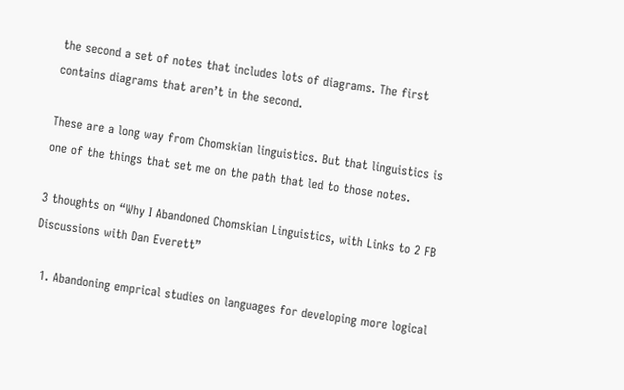the second a set of notes that includes lots of diagrams. The first contains diagrams that aren’t in the second.

These are a long way from Chomskian linguistics. But that linguistics is one of the things that set me on the path that led to those notes.

3 thoughts on “Why I Abandoned Chomskian Linguistics, with Links to 2 FB Discussions with Dan Everett”

  1. Abandoning emprical studies on languages for developing more logical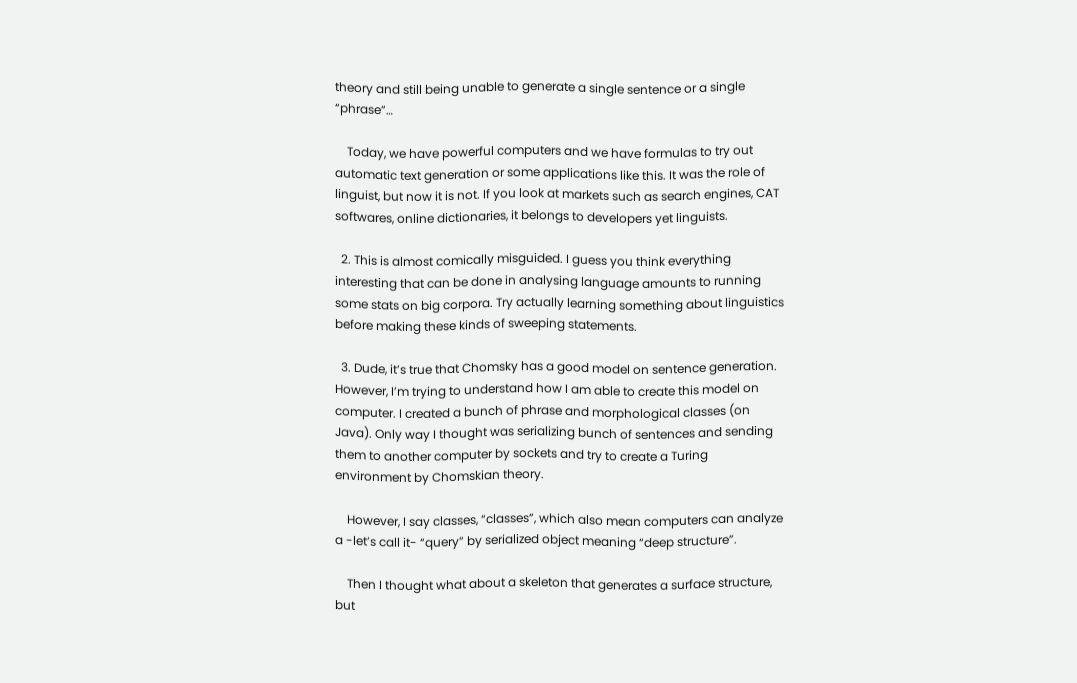theory and still being unable to generate a single sentence or a single “phrase”…

    Today, we have powerful computers and we have formulas to try out automatic text generation or some applications like this. It was the role of linguist, but now it is not. If you look at markets such as search engines, CAT softwares, online dictionaries, it belongs to developers yet linguists.

  2. This is almost comically misguided. I guess you think everything interesting that can be done in analysing language amounts to running some stats on big corpora. Try actually learning something about linguistics before making these kinds of sweeping statements.

  3. Dude, it’s true that Chomsky has a good model on sentence generation. However, I’m trying to understand how I am able to create this model on computer. I created a bunch of phrase and morphological classes (on Java). Only way I thought was serializing bunch of sentences and sending them to another computer by sockets and try to create a Turing environment by Chomskian theory.

    However, I say classes, “classes”, which also mean computers can analyze a -let’s call it- “query” by serialized object meaning “deep structure”.

    Then I thought what about a skeleton that generates a surface structure, but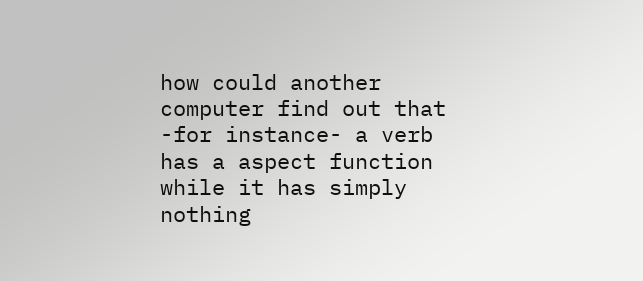how could another computer find out that -for instance- a verb has a aspect function while it has simply nothing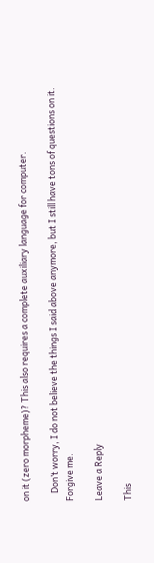on it (zero morpheme)? This also requires a complete auxiliary language for computer.

    Don’t worry, I do not believe the things I said above anymore, but I still have tons of questions on it. Forgive me.

Leave a Reply

This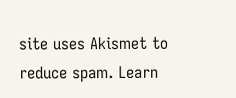site uses Akismet to reduce spam. Learn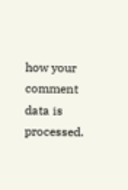how your comment data is processed.